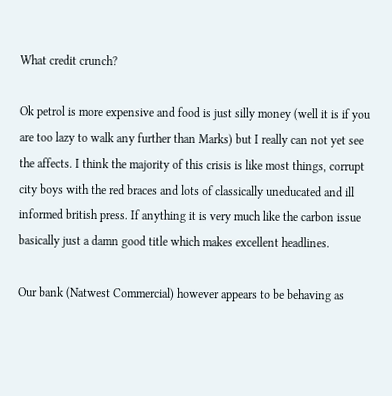What credit crunch?

Ok petrol is more expensive and food is just silly money (well it is if you are too lazy to walk any further than Marks) but I really can not yet see the affects. I think the majority of this crisis is like most things, corrupt city boys with the red braces and lots of classically uneducated and ill informed british press. If anything it is very much like the carbon issue basically just a damn good title which makes excellent headlines.

Our bank (Natwest Commercial) however appears to be behaving as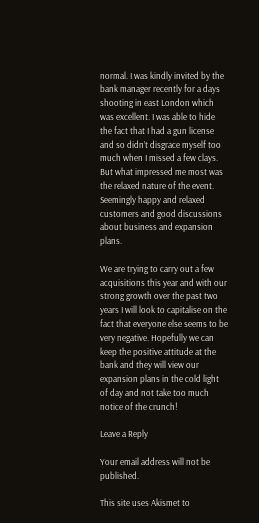normal. I was kindly invited by the bank manager recently for a days shooting in east London which was excellent. I was able to hide the fact that I had a gun license and so didn’t disgrace myself too much when I missed a few clays. But what impressed me most was the relaxed nature of the event. Seemingly happy and relaxed customers and good discussions about business and expansion plans.

We are trying to carry out a few acquisitions this year and with our strong growth over the past two years I will look to capitalise on the fact that everyone else seems to be very negative. Hopefully we can keep the positive attitude at the bank and they will view our expansion plans in the cold light of day and not take too much notice of the crunch!

Leave a Reply

Your email address will not be published.

This site uses Akismet to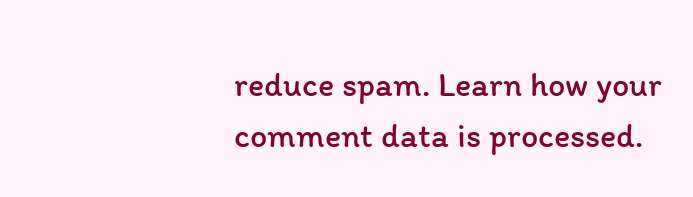reduce spam. Learn how your comment data is processed.